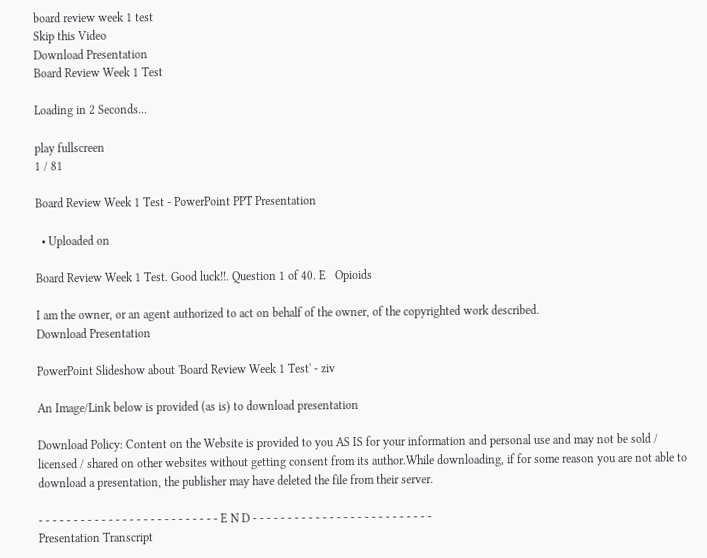board review week 1 test
Skip this Video
Download Presentation
Board Review Week 1 Test

Loading in 2 Seconds...

play fullscreen
1 / 81

Board Review Week 1 Test - PowerPoint PPT Presentation

  • Uploaded on

Board Review Week 1 Test. Good luck!!. Question 1 of 40. E   Opioids

I am the owner, or an agent authorized to act on behalf of the owner, of the copyrighted work described.
Download Presentation

PowerPoint Slideshow about 'Board Review Week 1 Test' - ziv

An Image/Link below is provided (as is) to download presentation

Download Policy: Content on the Website is provided to you AS IS for your information and personal use and may not be sold / licensed / shared on other websites without getting consent from its author.While downloading, if for some reason you are not able to download a presentation, the publisher may have deleted the file from their server.

- - - - - - - - - - - - - - - - - - - - - - - - - - E N D - - - - - - - - - - - - - - - - - - - - - - - - - -
Presentation Transcript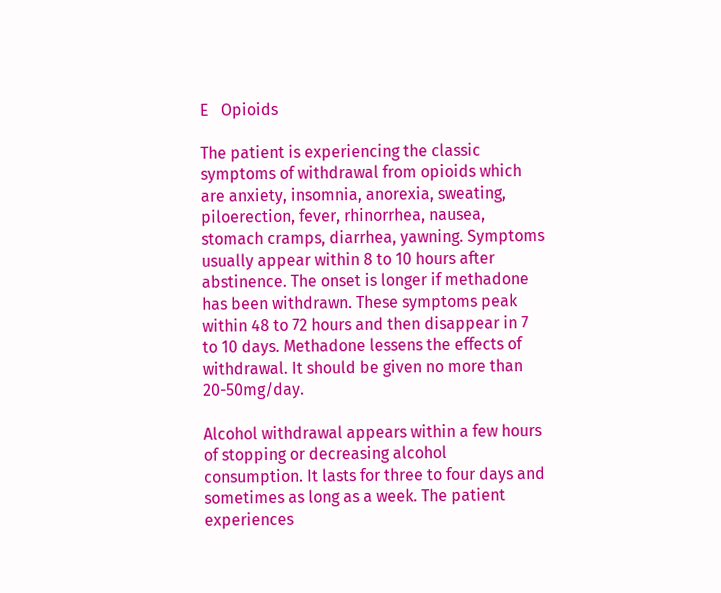E   Opioids

The patient is experiencing the classic symptoms of withdrawal from opioids which are anxiety, insomnia, anorexia, sweating, piloerection, fever, rhinorrhea, nausea, stomach cramps, diarrhea, yawning. Symptoms usually appear within 8 to 10 hours after abstinence. The onset is longer if methadone has been withdrawn. These symptoms peak within 48 to 72 hours and then disappear in 7 to 10 days. Methadone lessens the effects of withdrawal. It should be given no more than 20-50mg/day.

Alcohol withdrawal appears within a few hours of stopping or decreasing alcohol consumption. It lasts for three to four days and sometimes as long as a week. The patient experiences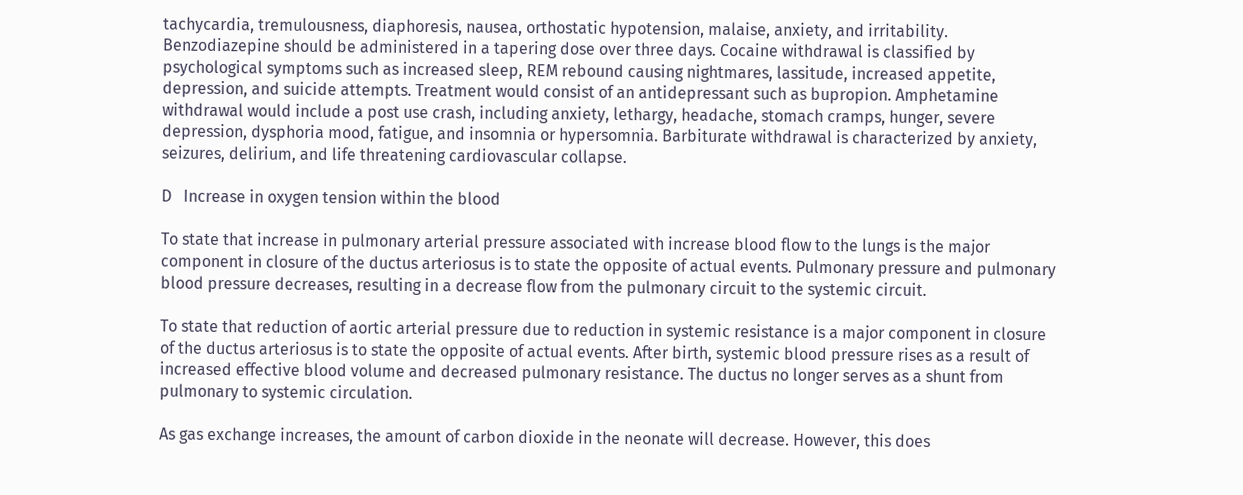tachycardia, tremulousness, diaphoresis, nausea, orthostatic hypotension, malaise, anxiety, and irritability. Benzodiazepine should be administered in a tapering dose over three days. Cocaine withdrawal is classified by psychological symptoms such as increased sleep, REM rebound causing nightmares, lassitude, increased appetite, depression, and suicide attempts. Treatment would consist of an antidepressant such as bupropion. Amphetamine withdrawal would include a post use crash, including anxiety, lethargy, headache, stomach cramps, hunger, severe depression, dysphoria mood, fatigue, and insomnia or hypersomnia. Barbiturate withdrawal is characterized by anxiety, seizures, delirium, and life threatening cardiovascular collapse.

D   Increase in oxygen tension within the blood

To state that increase in pulmonary arterial pressure associated with increase blood flow to the lungs is the major component in closure of the ductus arteriosus is to state the opposite of actual events. Pulmonary pressure and pulmonary blood pressure decreases, resulting in a decrease flow from the pulmonary circuit to the systemic circuit.

To state that reduction of aortic arterial pressure due to reduction in systemic resistance is a major component in closure of the ductus arteriosus is to state the opposite of actual events. After birth, systemic blood pressure rises as a result of increased effective blood volume and decreased pulmonary resistance. The ductus no longer serves as a shunt from pulmonary to systemic circulation.

As gas exchange increases, the amount of carbon dioxide in the neonate will decrease. However, this does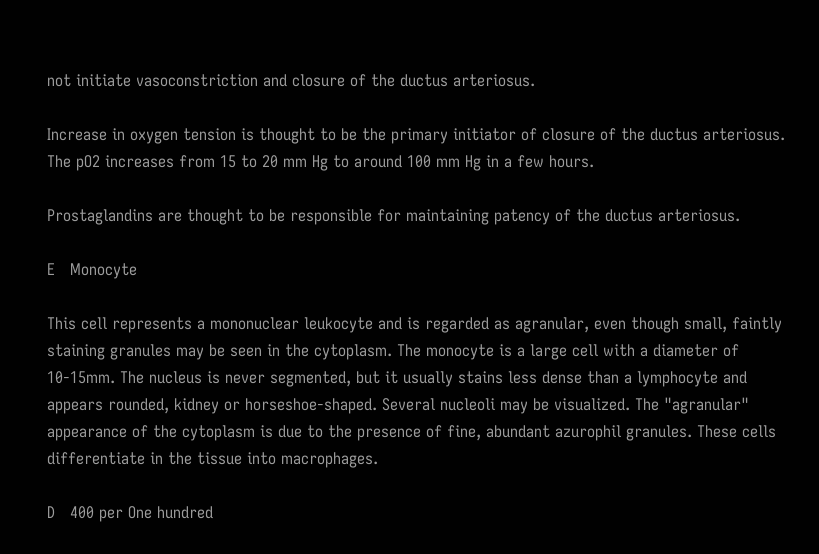not initiate vasoconstriction and closure of the ductus arteriosus.

Increase in oxygen tension is thought to be the primary initiator of closure of the ductus arteriosus. The pO2 increases from 15 to 20 mm Hg to around 100 mm Hg in a few hours.

Prostaglandins are thought to be responsible for maintaining patency of the ductus arteriosus.

E   Monocyte

This cell represents a mononuclear leukocyte and is regarded as agranular, even though small, faintly staining granules may be seen in the cytoplasm. The monocyte is a large cell with a diameter of 10-15mm. The nucleus is never segmented, but it usually stains less dense than a lymphocyte and appears rounded, kidney or horseshoe-shaped. Several nucleoli may be visualized. The "agranular" appearance of the cytoplasm is due to the presence of fine, abundant azurophil granules. These cells differentiate in the tissue into macrophages.

D   400 per One hundred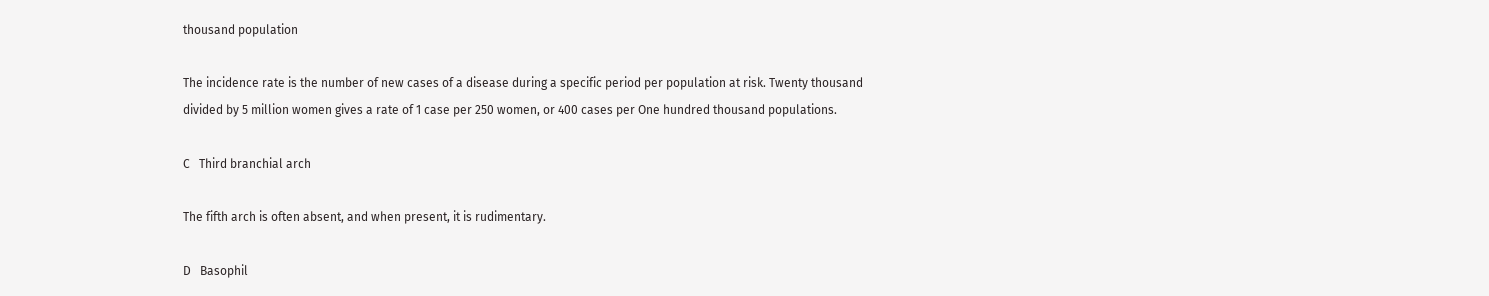thousand population

The incidence rate is the number of new cases of a disease during a specific period per population at risk. Twenty thousand divided by 5 million women gives a rate of 1 case per 250 women, or 400 cases per One hundred thousand populations.

C   Third branchial arch

The fifth arch is often absent, and when present, it is rudimentary.

D   Basophil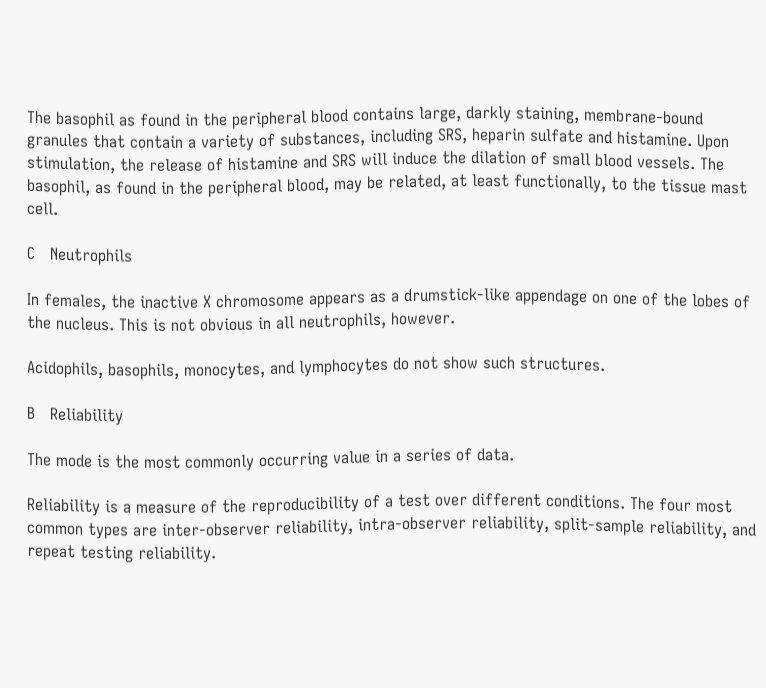The basophil as found in the peripheral blood contains large, darkly staining, membrane-bound granules that contain a variety of substances, including SRS, heparin sulfate and histamine. Upon stimulation, the release of histamine and SRS will induce the dilation of small blood vessels. The basophil, as found in the peripheral blood, may be related, at least functionally, to the tissue mast cell.

C   Neutrophils

In females, the inactive X chromosome appears as a drumstick-like appendage on one of the lobes of the nucleus. This is not obvious in all neutrophils, however.

Acidophils, basophils, monocytes, and lymphocytes do not show such structures.

B   Reliability

The mode is the most commonly occurring value in a series of data.

Reliability is a measure of the reproducibility of a test over different conditions. The four most common types are inter-observer reliability, intra-observer reliability, split-sample reliability, and repeat testing reliability.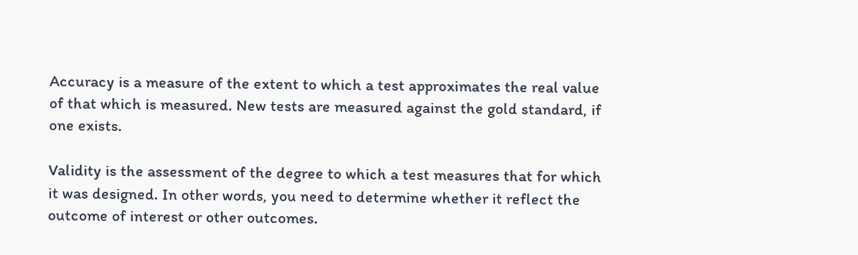Accuracy is a measure of the extent to which a test approximates the real value of that which is measured. New tests are measured against the gold standard, if one exists.

Validity is the assessment of the degree to which a test measures that for which it was designed. In other words, you need to determine whether it reflect the outcome of interest or other outcomes.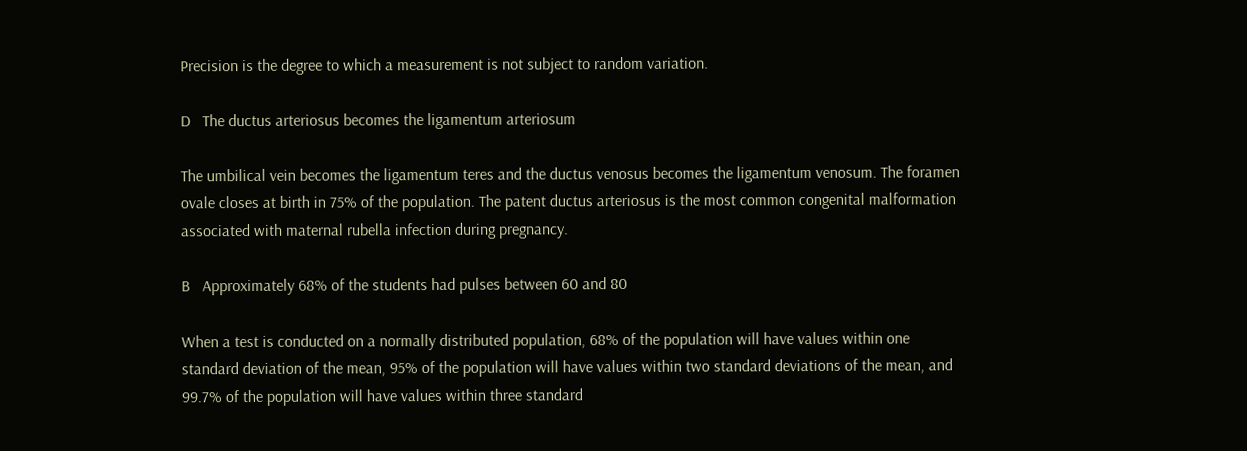Precision is the degree to which a measurement is not subject to random variation.

D   The ductus arteriosus becomes the ligamentum arteriosum

The umbilical vein becomes the ligamentum teres and the ductus venosus becomes the ligamentum venosum. The foramen ovale closes at birth in 75% of the population. The patent ductus arteriosus is the most common congenital malformation associated with maternal rubella infection during pregnancy.

B   Approximately 68% of the students had pulses between 60 and 80

When a test is conducted on a normally distributed population, 68% of the population will have values within one standard deviation of the mean, 95% of the population will have values within two standard deviations of the mean, and 99.7% of the population will have values within three standard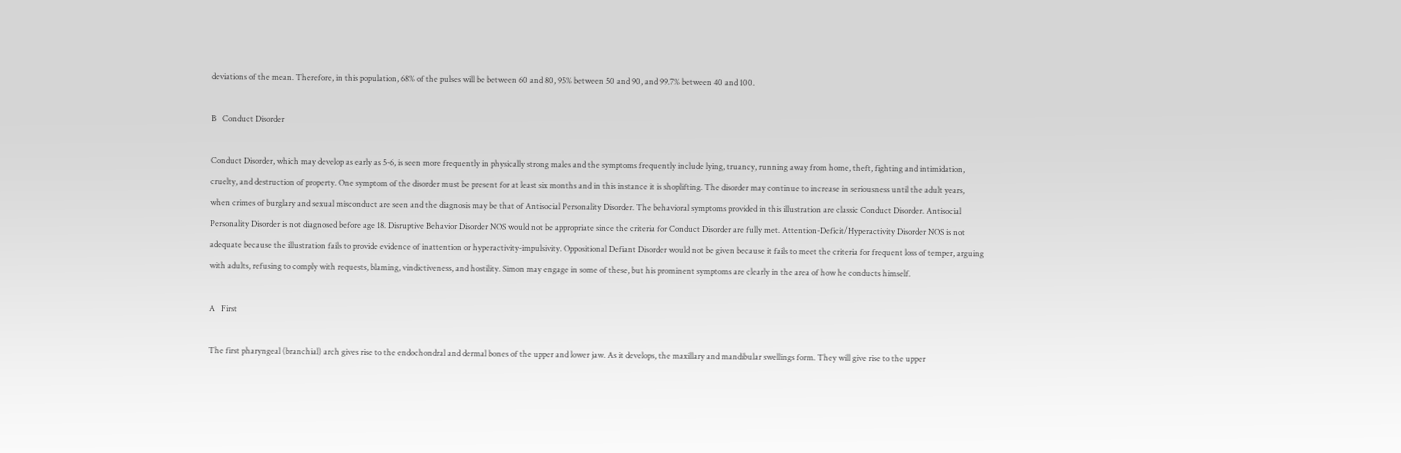deviations of the mean. Therefore, in this population, 68% of the pulses will be between 60 and 80, 95% between 50 and 90, and 99.7% between 40 and 100.

B   Conduct Disorder

Conduct Disorder, which may develop as early as 5-6, is seen more frequently in physically strong males and the symptoms frequently include lying, truancy, running away from home, theft, fighting and intimidation, cruelty, and destruction of property. One symptom of the disorder must be present for at least six months and in this instance it is shoplifting. The disorder may continue to increase in seriousness until the adult years, when crimes of burglary and sexual misconduct are seen and the diagnosis may be that of Antisocial Personality Disorder. The behavioral symptoms provided in this illustration are classic Conduct Disorder. Antisocial Personality Disorder is not diagnosed before age 18. Disruptive Behavior Disorder NOS would not be appropriate since the criteria for Conduct Disorder are fully met. Attention-Deficit/Hyperactivity Disorder NOS is not adequate because the illustration fails to provide evidence of inattention or hyperactivity-impulsivity. Oppositional Defiant Disorder would not be given because it fails to meet the criteria for frequent loss of temper, arguing with adults, refusing to comply with requests, blaming, vindictiveness, and hostility. Simon may engage in some of these, but his prominent symptoms are clearly in the area of how he conducts himself.

A   First

The first pharyngeal (branchial) arch gives rise to the endochondral and dermal bones of the upper and lower jaw. As it develops, the maxillary and mandibular swellings form. They will give rise to the upper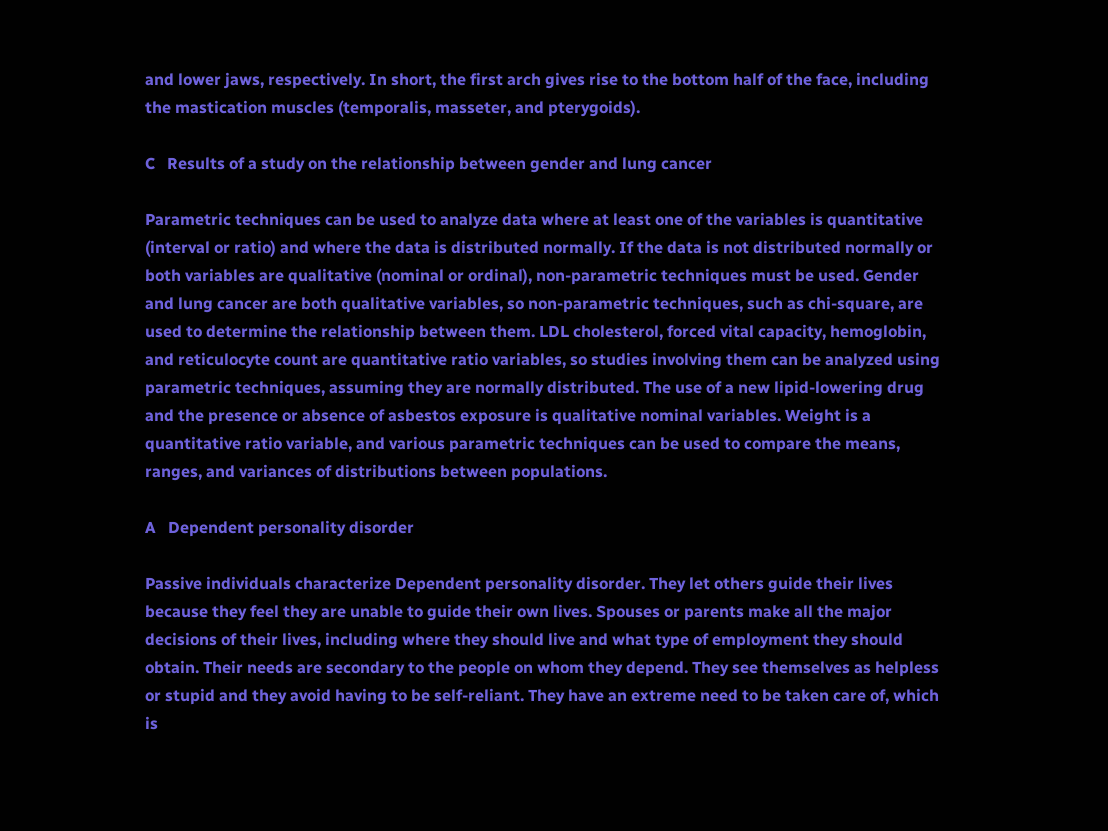and lower jaws, respectively. In short, the first arch gives rise to the bottom half of the face, including the mastication muscles (temporalis, masseter, and pterygoids).

C   Results of a study on the relationship between gender and lung cancer

Parametric techniques can be used to analyze data where at least one of the variables is quantitative (interval or ratio) and where the data is distributed normally. If the data is not distributed normally or both variables are qualitative (nominal or ordinal), non-parametric techniques must be used. Gender and lung cancer are both qualitative variables, so non-parametric techniques, such as chi-square, are used to determine the relationship between them. LDL cholesterol, forced vital capacity, hemoglobin, and reticulocyte count are quantitative ratio variables, so studies involving them can be analyzed using parametric techniques, assuming they are normally distributed. The use of a new lipid-lowering drug and the presence or absence of asbestos exposure is qualitative nominal variables. Weight is a quantitative ratio variable, and various parametric techniques can be used to compare the means, ranges, and variances of distributions between populations.

A   Dependent personality disorder

Passive individuals characterize Dependent personality disorder. They let others guide their lives because they feel they are unable to guide their own lives. Spouses or parents make all the major decisions of their lives, including where they should live and what type of employment they should obtain. Their needs are secondary to the people on whom they depend. They see themselves as helpless or stupid and they avoid having to be self-reliant. They have an extreme need to be taken care of, which is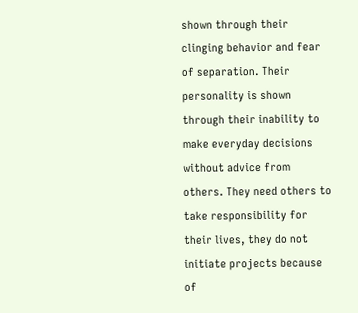shown through their clinging behavior and fear of separation. Their personality is shown through their inability to make everyday decisions without advice from others. They need others to take responsibility for their lives, they do not initiate projects because of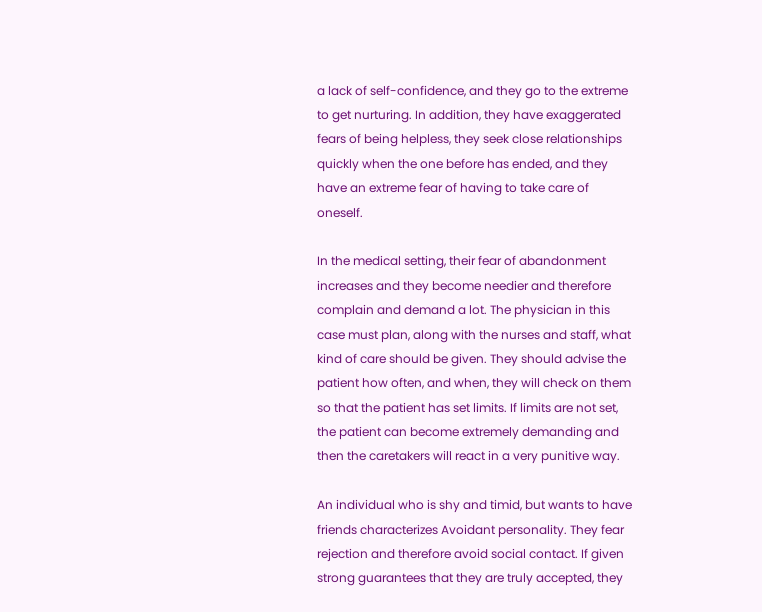a lack of self-confidence, and they go to the extreme to get nurturing. In addition, they have exaggerated fears of being helpless, they seek close relationships quickly when the one before has ended, and they have an extreme fear of having to take care of oneself.

In the medical setting, their fear of abandonment increases and they become needier and therefore complain and demand a lot. The physician in this case must plan, along with the nurses and staff, what kind of care should be given. They should advise the patient how often, and when, they will check on them so that the patient has set limits. If limits are not set, the patient can become extremely demanding and then the caretakers will react in a very punitive way.

An individual who is shy and timid, but wants to have friends characterizes Avoidant personality. They fear rejection and therefore avoid social contact. If given strong guarantees that they are truly accepted, they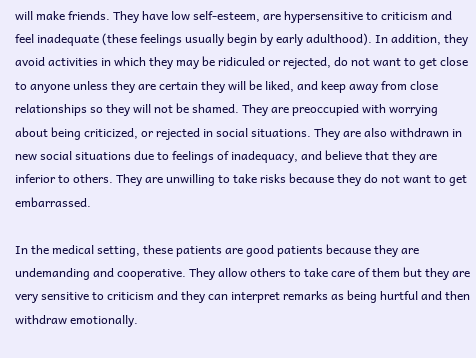will make friends. They have low self-esteem, are hypersensitive to criticism and feel inadequate (these feelings usually begin by early adulthood). In addition, they avoid activities in which they may be ridiculed or rejected, do not want to get close to anyone unless they are certain they will be liked, and keep away from close relationships so they will not be shamed. They are preoccupied with worrying about being criticized, or rejected in social situations. They are also withdrawn in new social situations due to feelings of inadequacy, and believe that they are inferior to others. They are unwilling to take risks because they do not want to get embarrassed.

In the medical setting, these patients are good patients because they are undemanding and cooperative. They allow others to take care of them but they are very sensitive to criticism and they can interpret remarks as being hurtful and then withdraw emotionally.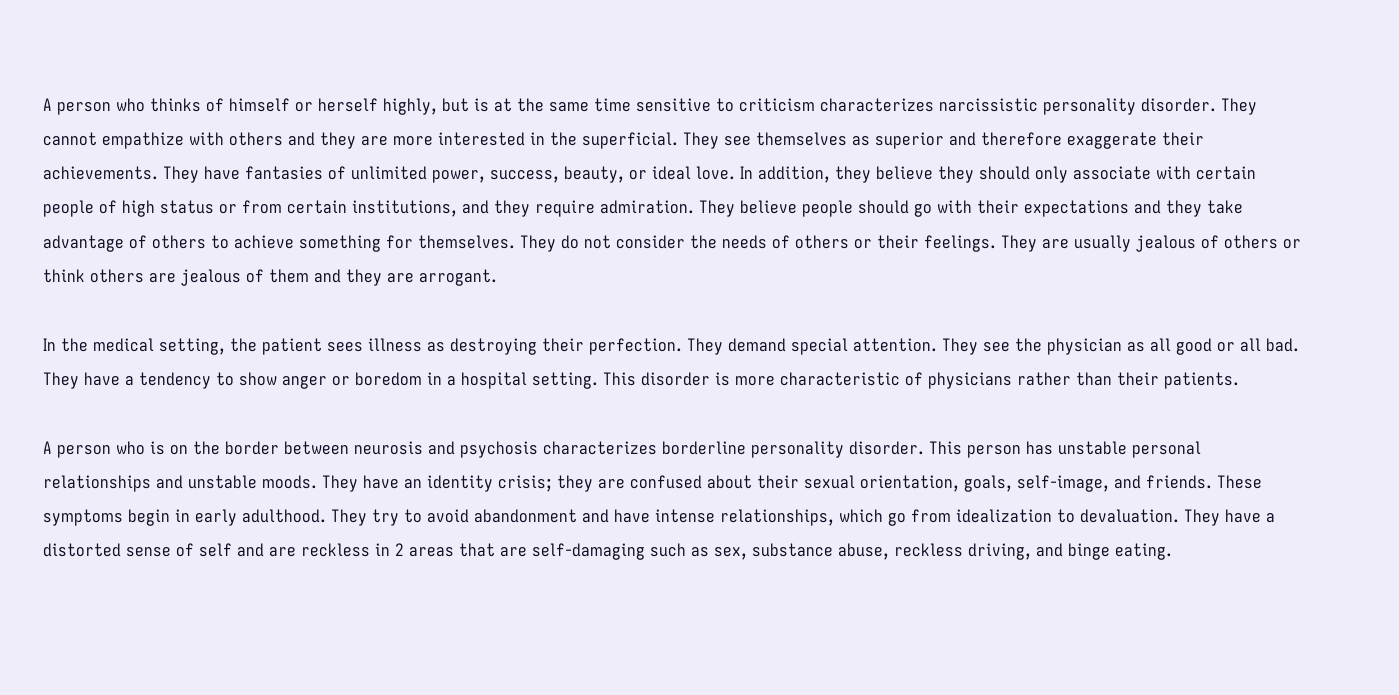A person who thinks of himself or herself highly, but is at the same time sensitive to criticism characterizes narcissistic personality disorder. They cannot empathize with others and they are more interested in the superficial. They see themselves as superior and therefore exaggerate their achievements. They have fantasies of unlimited power, success, beauty, or ideal love. In addition, they believe they should only associate with certain people of high status or from certain institutions, and they require admiration. They believe people should go with their expectations and they take advantage of others to achieve something for themselves. They do not consider the needs of others or their feelings. They are usually jealous of others or think others are jealous of them and they are arrogant.

In the medical setting, the patient sees illness as destroying their perfection. They demand special attention. They see the physician as all good or all bad. They have a tendency to show anger or boredom in a hospital setting. This disorder is more characteristic of physicians rather than their patients.

A person who is on the border between neurosis and psychosis characterizes borderline personality disorder. This person has unstable personal relationships and unstable moods. They have an identity crisis; they are confused about their sexual orientation, goals, self-image, and friends. These symptoms begin in early adulthood. They try to avoid abandonment and have intense relationships, which go from idealization to devaluation. They have a distorted sense of self and are reckless in 2 areas that are self-damaging such as sex, substance abuse, reckless driving, and binge eating.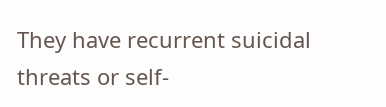They have recurrent suicidal threats or self-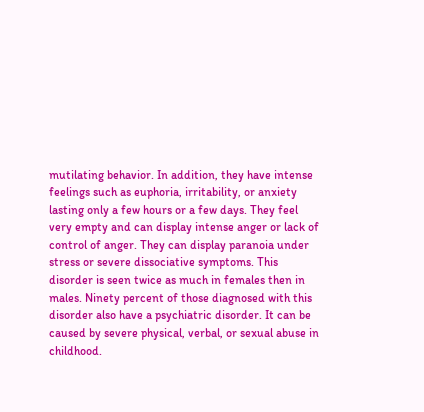mutilating behavior. In addition, they have intense feelings such as euphoria, irritability, or anxiety lasting only a few hours or a few days. They feel very empty and can display intense anger or lack of control of anger. They can display paranoia under stress or severe dissociative symptoms. This disorder is seen twice as much in females then in males. Ninety percent of those diagnosed with this disorder also have a psychiatric disorder. It can be caused by severe physical, verbal, or sexual abuse in childhood.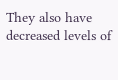They also have decreased levels of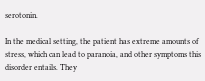serotonin.

In the medical setting, the patient has extreme amounts of stress, which can lead to paranoia, and other symptoms this disorder entails. They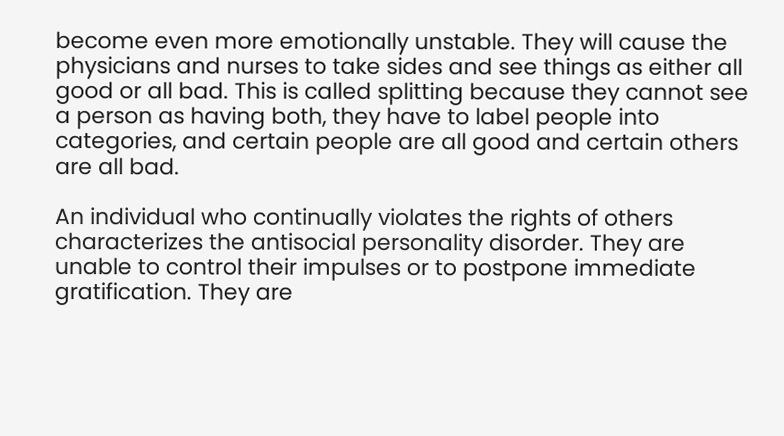become even more emotionally unstable. They will cause the physicians and nurses to take sides and see things as either all good or all bad. This is called splitting because they cannot see a person as having both, they have to label people into categories, and certain people are all good and certain others are all bad.

An individual who continually violates the rights of others characterizes the antisocial personality disorder. They are unable to control their impulses or to postpone immediate gratification. They are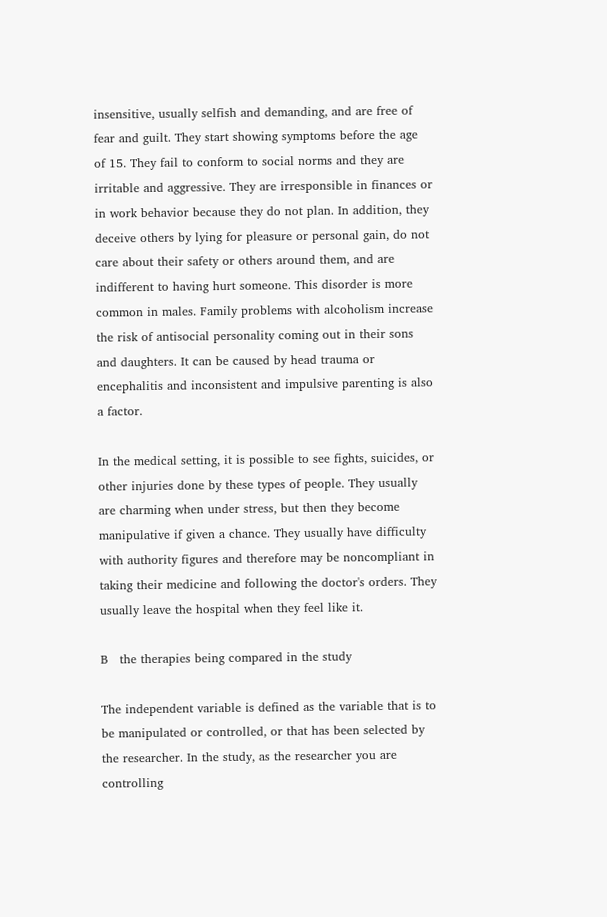insensitive, usually selfish and demanding, and are free of fear and guilt. They start showing symptoms before the age of 15. They fail to conform to social norms and they are irritable and aggressive. They are irresponsible in finances or in work behavior because they do not plan. In addition, they deceive others by lying for pleasure or personal gain, do not care about their safety or others around them, and are indifferent to having hurt someone. This disorder is more common in males. Family problems with alcoholism increase the risk of antisocial personality coming out in their sons and daughters. It can be caused by head trauma or encephalitis and inconsistent and impulsive parenting is also a factor.

In the medical setting, it is possible to see fights, suicides, or other injuries done by these types of people. They usually are charming when under stress, but then they become manipulative if given a chance. They usually have difficulty with authority figures and therefore may be noncompliant in taking their medicine and following the doctor's orders. They usually leave the hospital when they feel like it.

B   the therapies being compared in the study

The independent variable is defined as the variable that is to be manipulated or controlled, or that has been selected by the researcher. In the study, as the researcher you are controlling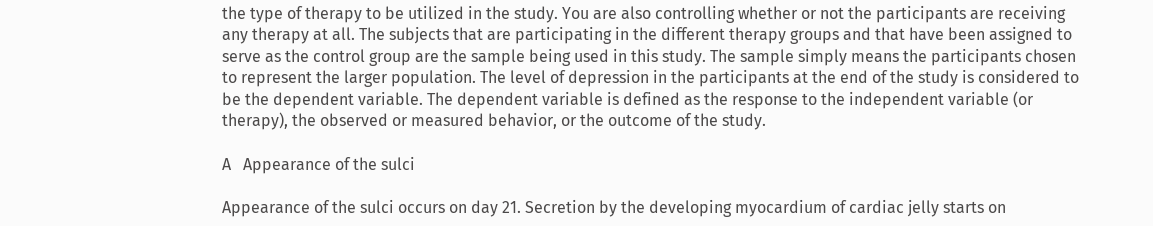the type of therapy to be utilized in the study. You are also controlling whether or not the participants are receiving any therapy at all. The subjects that are participating in the different therapy groups and that have been assigned to serve as the control group are the sample being used in this study. The sample simply means the participants chosen to represent the larger population. The level of depression in the participants at the end of the study is considered to be the dependent variable. The dependent variable is defined as the response to the independent variable (or therapy), the observed or measured behavior, or the outcome of the study.

A   Appearance of the sulci

Appearance of the sulci occurs on day 21. Secretion by the developing myocardium of cardiac jelly starts on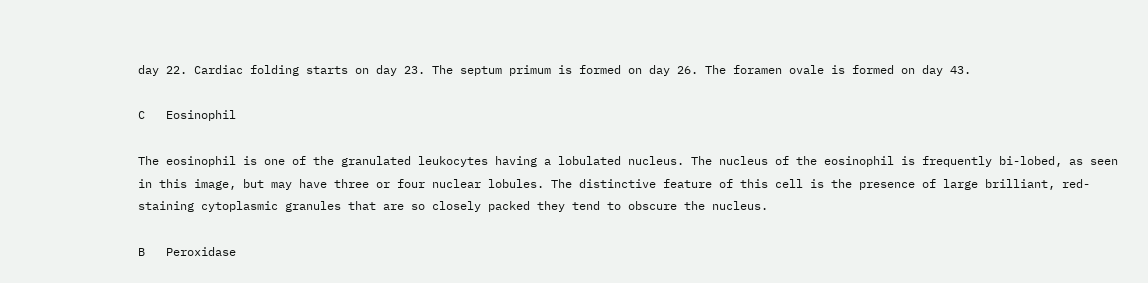day 22. Cardiac folding starts on day 23. The septum primum is formed on day 26. The foramen ovale is formed on day 43.

C   Eosinophil

The eosinophil is one of the granulated leukocytes having a lobulated nucleus. The nucleus of the eosinophil is frequently bi-lobed, as seen in this image, but may have three or four nuclear lobules. The distinctive feature of this cell is the presence of large brilliant, red-staining cytoplasmic granules that are so closely packed they tend to obscure the nucleus.

B   Peroxidase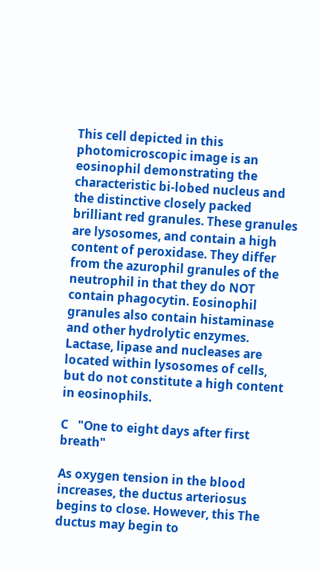This cell depicted in this photomicroscopic image is an eosinophil demonstrating the characteristic bi-lobed nucleus and the distinctive closely packed brilliant red granules. These granules are lysosomes, and contain a high content of peroxidase. They differ from the azurophil granules of the neutrophil in that they do NOT contain phagocytin. Eosinophil granules also contain histaminase and other hydrolytic enzymes. Lactase, lipase and nucleases are located within lysosomes of cells, but do not constitute a high content in eosinophils.

C   "One to eight days after first breath"

As oxygen tension in the blood increases, the ductus arteriosus begins to close. However, this The ductus may begin to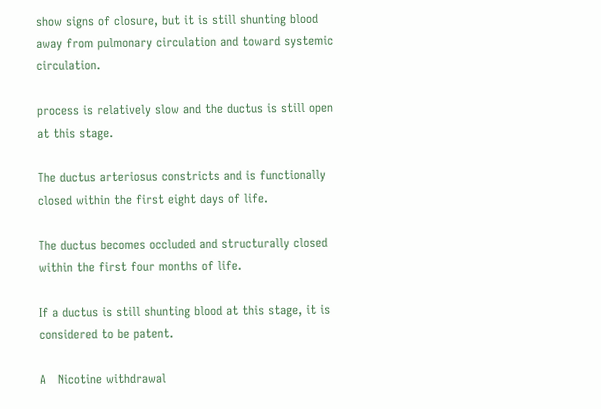show signs of closure, but it is still shunting blood away from pulmonary circulation and toward systemic circulation.

process is relatively slow and the ductus is still open at this stage.

The ductus arteriosus constricts and is functionally closed within the first eight days of life.

The ductus becomes occluded and structurally closed within the first four months of life.

If a ductus is still shunting blood at this stage, it is considered to be patent.

A   Nicotine withdrawal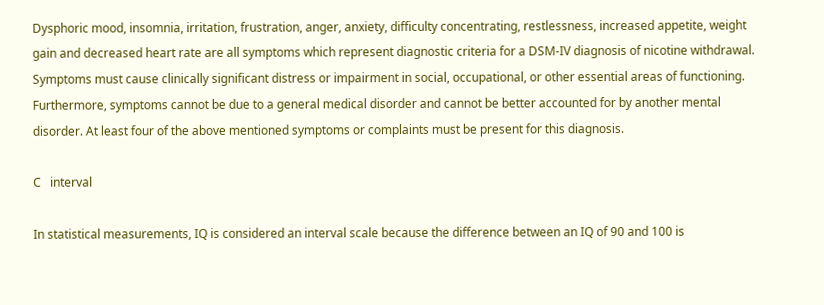Dysphoric mood, insomnia, irritation, frustration, anger, anxiety, difficulty concentrating, restlessness, increased appetite, weight gain and decreased heart rate are all symptoms which represent diagnostic criteria for a DSM-IV diagnosis of nicotine withdrawal. Symptoms must cause clinically significant distress or impairment in social, occupational, or other essential areas of functioning. Furthermore, symptoms cannot be due to a general medical disorder and cannot be better accounted for by another mental disorder. At least four of the above mentioned symptoms or complaints must be present for this diagnosis.

C   interval

In statistical measurements, IQ is considered an interval scale because the difference between an IQ of 90 and 100 is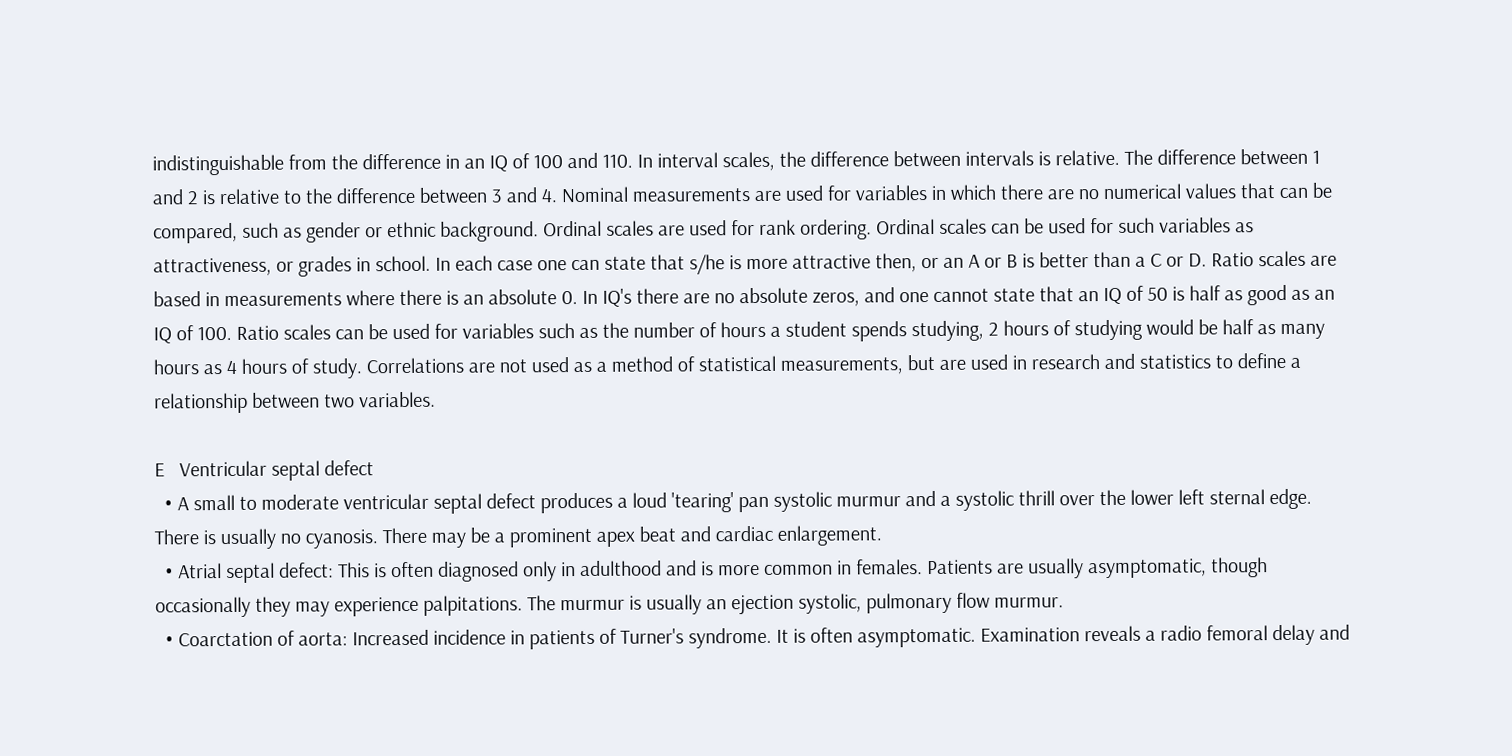indistinguishable from the difference in an IQ of 100 and 110. In interval scales, the difference between intervals is relative. The difference between 1 and 2 is relative to the difference between 3 and 4. Nominal measurements are used for variables in which there are no numerical values that can be compared, such as gender or ethnic background. Ordinal scales are used for rank ordering. Ordinal scales can be used for such variables as attractiveness, or grades in school. In each case one can state that s/he is more attractive then, or an A or B is better than a C or D. Ratio scales are based in measurements where there is an absolute 0. In IQ's there are no absolute zeros, and one cannot state that an IQ of 50 is half as good as an IQ of 100. Ratio scales can be used for variables such as the number of hours a student spends studying, 2 hours of studying would be half as many hours as 4 hours of study. Correlations are not used as a method of statistical measurements, but are used in research and statistics to define a relationship between two variables.

E   Ventricular septal defect
  • A small to moderate ventricular septal defect produces a loud 'tearing' pan systolic murmur and a systolic thrill over the lower left sternal edge. There is usually no cyanosis. There may be a prominent apex beat and cardiac enlargement.
  • Atrial septal defect: This is often diagnosed only in adulthood and is more common in females. Patients are usually asymptomatic, though occasionally they may experience palpitations. The murmur is usually an ejection systolic, pulmonary flow murmur.
  • Coarctation of aorta: Increased incidence in patients of Turner's syndrome. It is often asymptomatic. Examination reveals a radio femoral delay and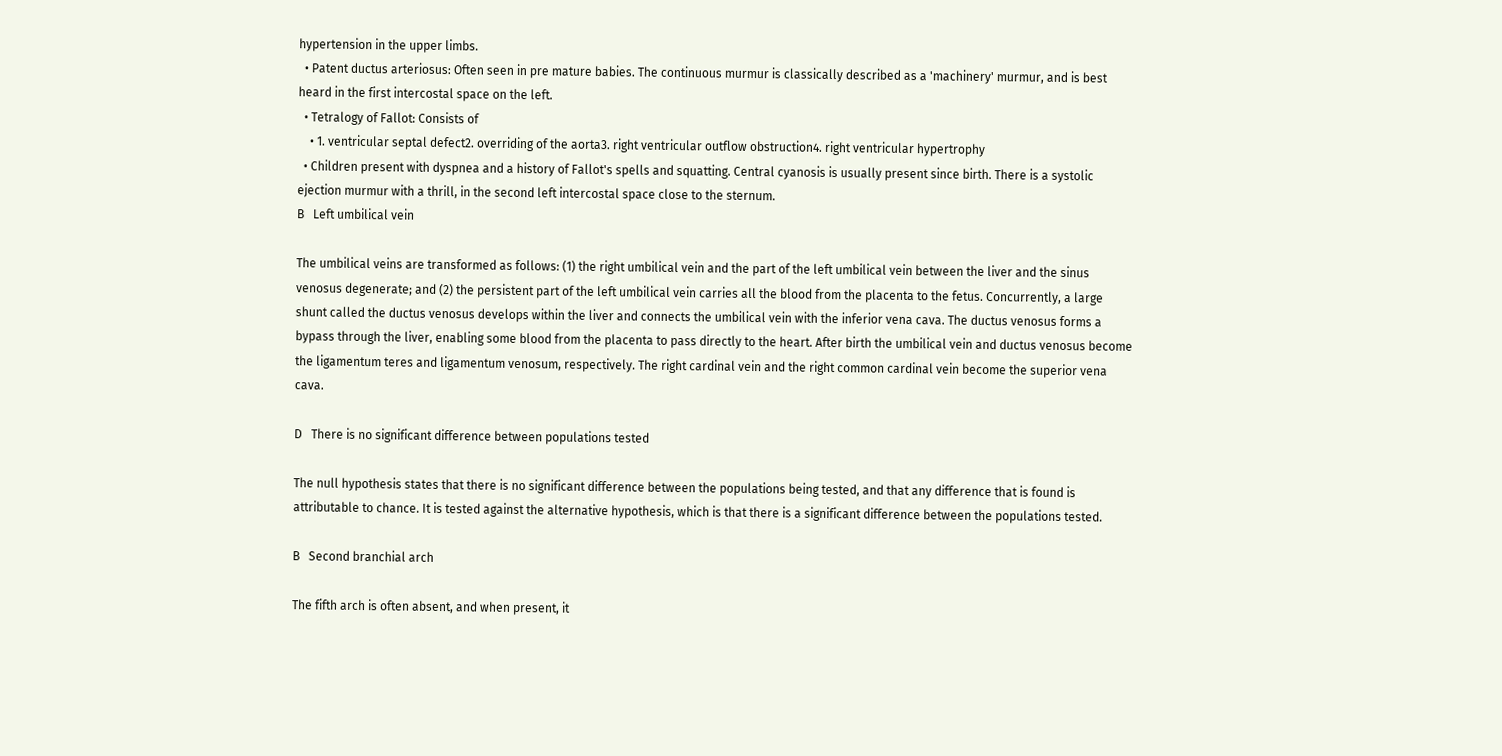hypertension in the upper limbs.
  • Patent ductus arteriosus: Often seen in pre mature babies. The continuous murmur is classically described as a 'machinery' murmur, and is best heard in the first intercostal space on the left.
  • Tetralogy of Fallot: Consists of
    • 1. ventricular septal defect2. overriding of the aorta3. right ventricular outflow obstruction4. right ventricular hypertrophy
  • Children present with dyspnea and a history of Fallot's spells and squatting. Central cyanosis is usually present since birth. There is a systolic ejection murmur with a thrill, in the second left intercostal space close to the sternum.
B   Left umbilical vein

The umbilical veins are transformed as follows: (1) the right umbilical vein and the part of the left umbilical vein between the liver and the sinus venosus degenerate; and (2) the persistent part of the left umbilical vein carries all the blood from the placenta to the fetus. Concurrently, a large shunt called the ductus venosus develops within the liver and connects the umbilical vein with the inferior vena cava. The ductus venosus forms a bypass through the liver, enabling some blood from the placenta to pass directly to the heart. After birth the umbilical vein and ductus venosus become the ligamentum teres and ligamentum venosum, respectively. The right cardinal vein and the right common cardinal vein become the superior vena cava.

D   There is no significant difference between populations tested

The null hypothesis states that there is no significant difference between the populations being tested, and that any difference that is found is attributable to chance. It is tested against the alternative hypothesis, which is that there is a significant difference between the populations tested.

B   Second branchial arch

The fifth arch is often absent, and when present, it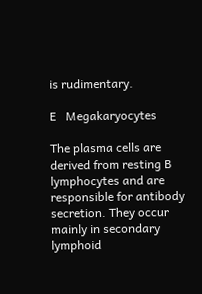is rudimentary.

E   Megakaryocytes

The plasma cells are derived from resting B lymphocytes and are responsible for antibody secretion. They occur mainly in secondary lymphoid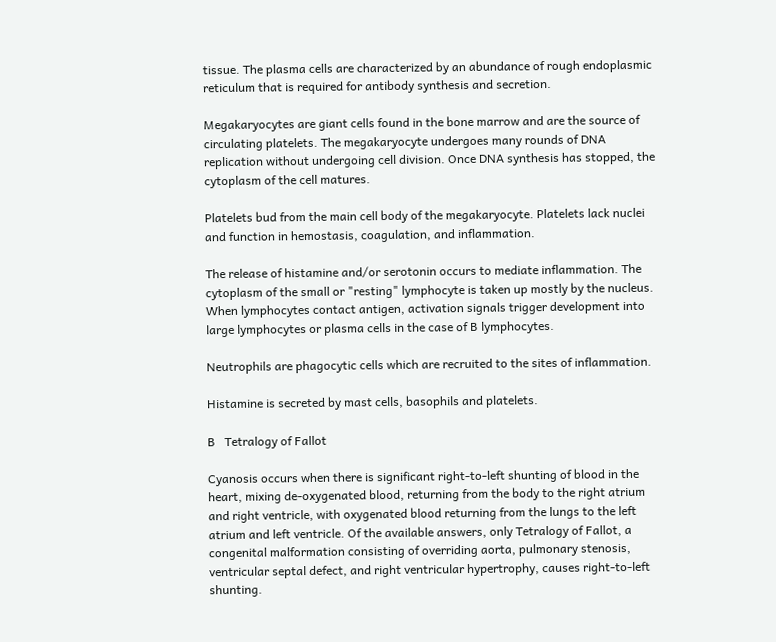tissue. The plasma cells are characterized by an abundance of rough endoplasmic reticulum that is required for antibody synthesis and secretion.

Megakaryocytes are giant cells found in the bone marrow and are the source of circulating platelets. The megakaryocyte undergoes many rounds of DNA replication without undergoing cell division. Once DNA synthesis has stopped, the cytoplasm of the cell matures.

Platelets bud from the main cell body of the megakaryocyte. Platelets lack nuclei and function in hemostasis, coagulation, and inflammation.

The release of histamine and/or serotonin occurs to mediate inflammation. The cytoplasm of the small or "resting" lymphocyte is taken up mostly by the nucleus. When lymphocytes contact antigen, activation signals trigger development into large lymphocytes or plasma cells in the case of B lymphocytes.

Neutrophils are phagocytic cells which are recruited to the sites of inflammation.

Histamine is secreted by mast cells, basophils and platelets.

B   Tetralogy of Fallot

Cyanosis occurs when there is significant right-to-left shunting of blood in the heart, mixing de-oxygenated blood, returning from the body to the right atrium and right ventricle, with oxygenated blood returning from the lungs to the left atrium and left ventricle. Of the available answers, only Tetralogy of Fallot, a congenital malformation consisting of overriding aorta, pulmonary stenosis, ventricular septal defect, and right ventricular hypertrophy, causes right-to-left shunting.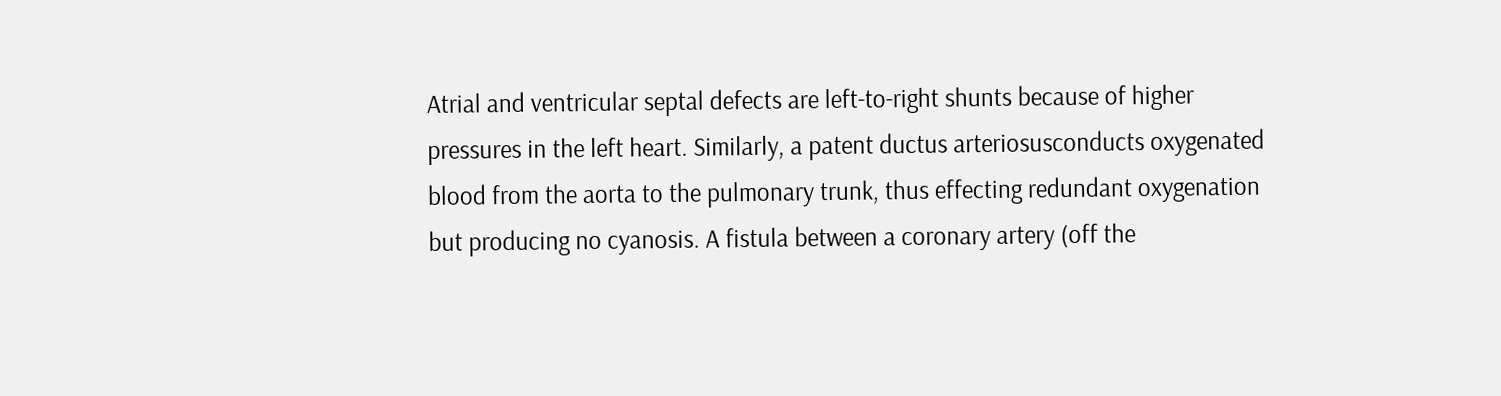Atrial and ventricular septal defects are left-to-right shunts because of higher pressures in the left heart. Similarly, a patent ductus arteriosusconducts oxygenated blood from the aorta to the pulmonary trunk, thus effecting redundant oxygenation but producing no cyanosis. A fistula between a coronary artery (off the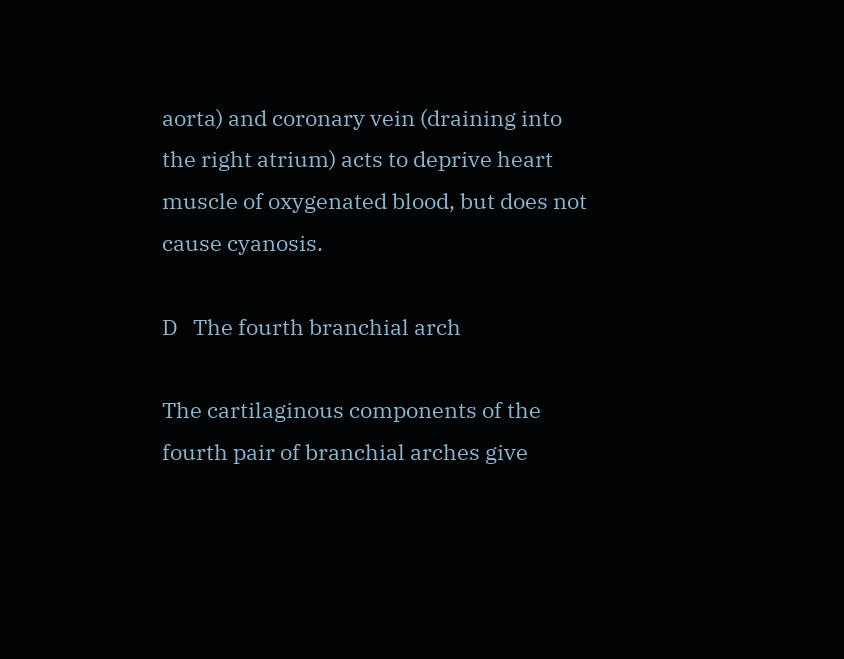aorta) and coronary vein (draining into the right atrium) acts to deprive heart muscle of oxygenated blood, but does not cause cyanosis.

D   The fourth branchial arch

The cartilaginous components of the fourth pair of branchial arches give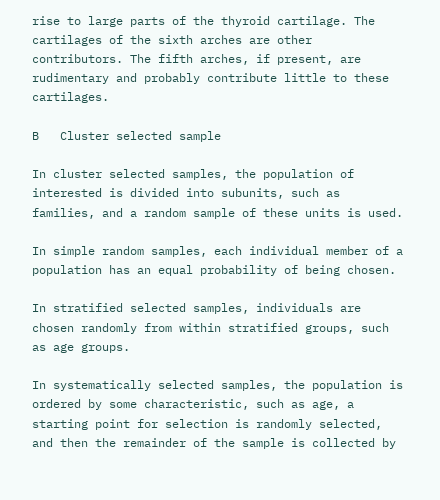rise to large parts of the thyroid cartilage. The cartilages of the sixth arches are other contributors. The fifth arches, if present, are rudimentary and probably contribute little to these cartilages.

B   Cluster selected sample

In cluster selected samples, the population of interested is divided into subunits, such as families, and a random sample of these units is used.

In simple random samples, each individual member of a population has an equal probability of being chosen.

In stratified selected samples, individuals are chosen randomly from within stratified groups, such as age groups.

In systematically selected samples, the population is ordered by some characteristic, such as age, a starting point for selection is randomly selected, and then the remainder of the sample is collected by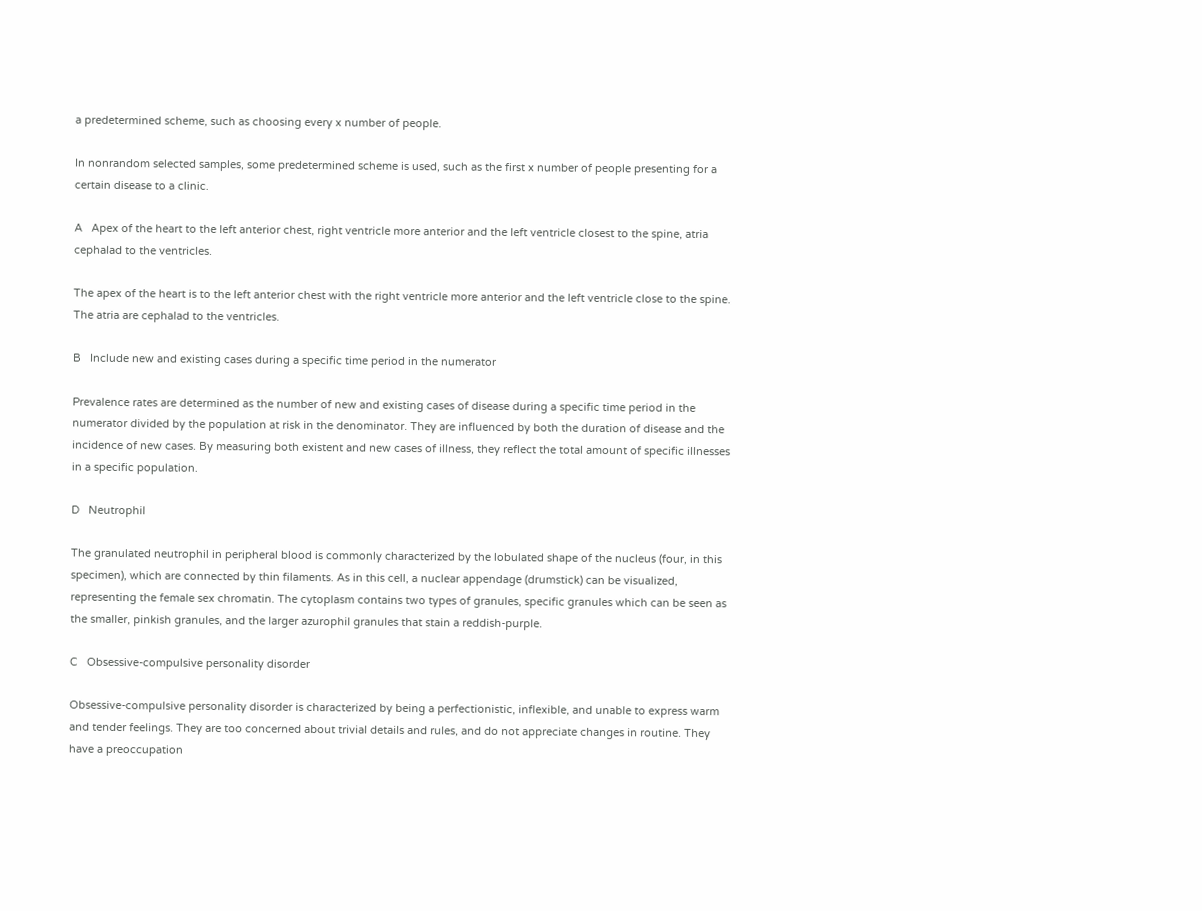a predetermined scheme, such as choosing every x number of people.

In nonrandom selected samples, some predetermined scheme is used, such as the first x number of people presenting for a certain disease to a clinic.

A   Apex of the heart to the left anterior chest, right ventricle more anterior and the left ventricle closest to the spine, atria cephalad to the ventricles.

The apex of the heart is to the left anterior chest with the right ventricle more anterior and the left ventricle close to the spine. The atria are cephalad to the ventricles.

B   Include new and existing cases during a specific time period in the numerator

Prevalence rates are determined as the number of new and existing cases of disease during a specific time period in the numerator divided by the population at risk in the denominator. They are influenced by both the duration of disease and the incidence of new cases. By measuring both existent and new cases of illness, they reflect the total amount of specific illnesses in a specific population.

D   Neutrophil

The granulated neutrophil in peripheral blood is commonly characterized by the lobulated shape of the nucleus (four, in this specimen), which are connected by thin filaments. As in this cell, a nuclear appendage (drumstick) can be visualized, representing the female sex chromatin. The cytoplasm contains two types of granules, specific granules which can be seen as the smaller, pinkish granules, and the larger azurophil granules that stain a reddish-purple.

C   Obsessive-compulsive personality disorder

Obsessive-compulsive personality disorder is characterized by being a perfectionistic, inflexible, and unable to express warm and tender feelings. They are too concerned about trivial details and rules, and do not appreciate changes in routine. They have a preoccupation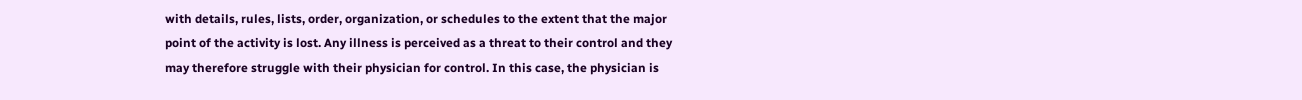with details, rules, lists, order, organization, or schedules to the extent that the major point of the activity is lost. Any illness is perceived as a threat to their control and they may therefore struggle with their physician for control. In this case, the physician is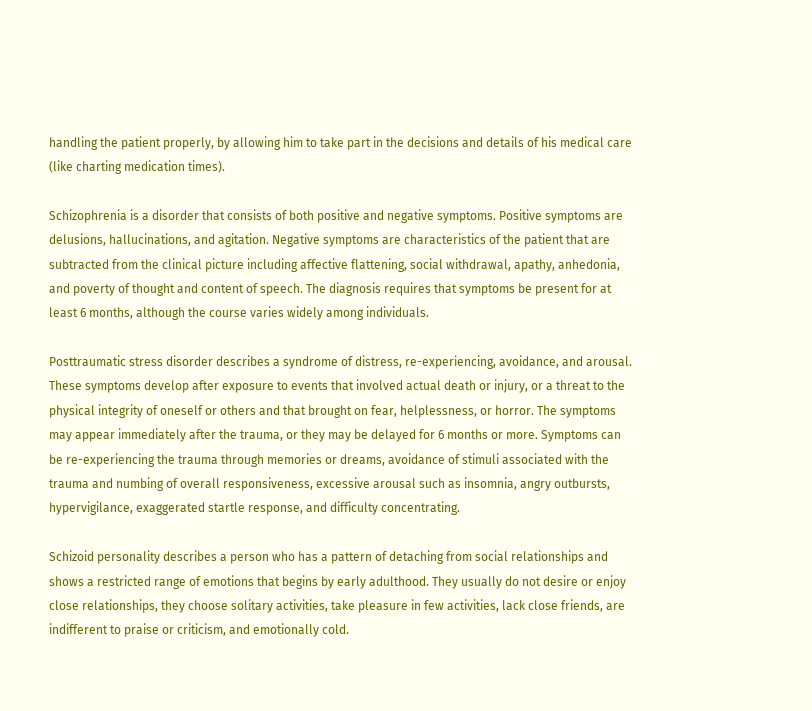handling the patient properly, by allowing him to take part in the decisions and details of his medical care (like charting medication times).

Schizophrenia is a disorder that consists of both positive and negative symptoms. Positive symptoms are delusions, hallucinations, and agitation. Negative symptoms are characteristics of the patient that are subtracted from the clinical picture including affective flattening, social withdrawal, apathy, anhedonia, and poverty of thought and content of speech. The diagnosis requires that symptoms be present for at least 6 months, although the course varies widely among individuals.

Posttraumatic stress disorder describes a syndrome of distress, re-experiencing, avoidance, and arousal. These symptoms develop after exposure to events that involved actual death or injury, or a threat to the physical integrity of oneself or others and that brought on fear, helplessness, or horror. The symptoms may appear immediately after the trauma, or they may be delayed for 6 months or more. Symptoms can be re-experiencing the trauma through memories or dreams, avoidance of stimuli associated with the trauma and numbing of overall responsiveness, excessive arousal such as insomnia, angry outbursts, hypervigilance, exaggerated startle response, and difficulty concentrating.

Schizoid personality describes a person who has a pattern of detaching from social relationships and shows a restricted range of emotions that begins by early adulthood. They usually do not desire or enjoy close relationships, they choose solitary activities, take pleasure in few activities, lack close friends, are indifferent to praise or criticism, and emotionally cold.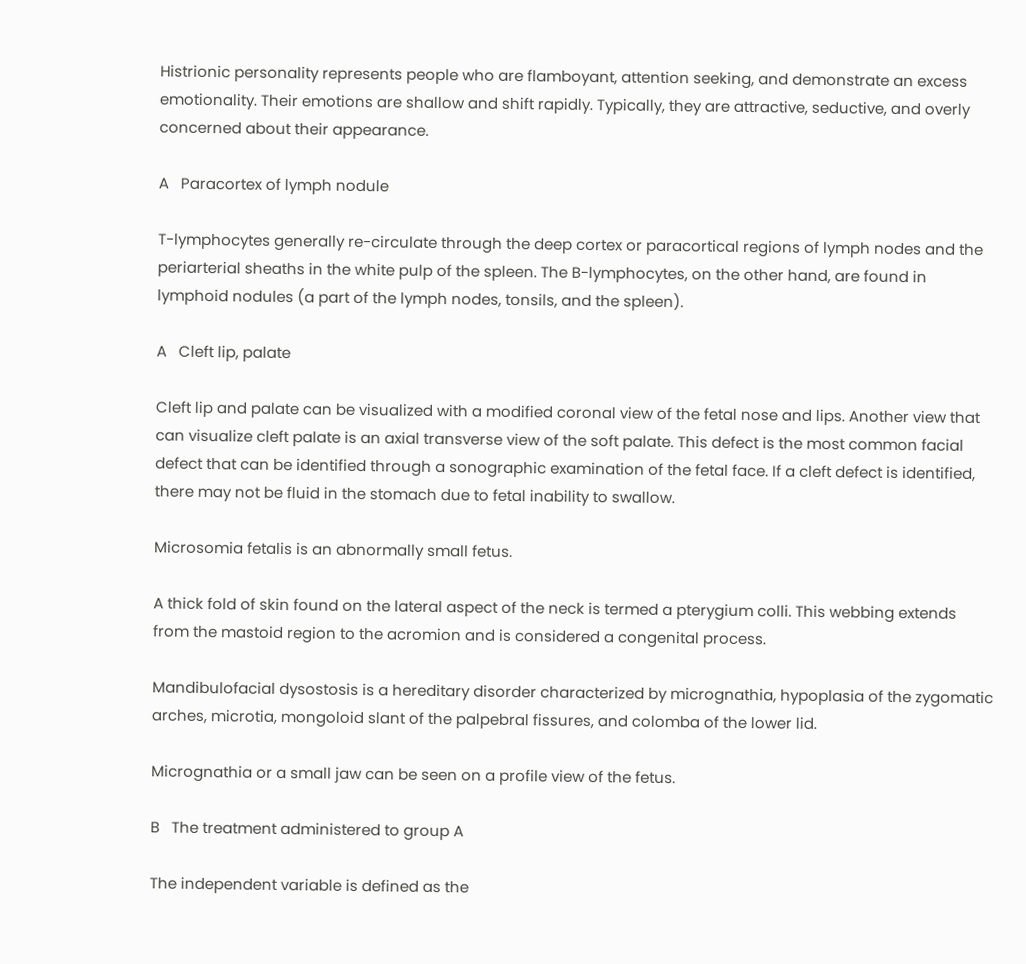Histrionic personality represents people who are flamboyant, attention seeking, and demonstrate an excess emotionality. Their emotions are shallow and shift rapidly. Typically, they are attractive, seductive, and overly concerned about their appearance.

A   Paracortex of lymph nodule

T-lymphocytes generally re-circulate through the deep cortex or paracortical regions of lymph nodes and the periarterial sheaths in the white pulp of the spleen. The B-lymphocytes, on the other hand, are found in lymphoid nodules (a part of the lymph nodes, tonsils, and the spleen).

A   Cleft lip, palate

Cleft lip and palate can be visualized with a modified coronal view of the fetal nose and lips. Another view that can visualize cleft palate is an axial transverse view of the soft palate. This defect is the most common facial defect that can be identified through a sonographic examination of the fetal face. If a cleft defect is identified, there may not be fluid in the stomach due to fetal inability to swallow.

Microsomia fetalis is an abnormally small fetus.

A thick fold of skin found on the lateral aspect of the neck is termed a pterygium colli. This webbing extends from the mastoid region to the acromion and is considered a congenital process.

Mandibulofacial dysostosis is a hereditary disorder characterized by micrognathia, hypoplasia of the zygomatic arches, microtia, mongoloid slant of the palpebral fissures, and colomba of the lower lid.

Micrognathia or a small jaw can be seen on a profile view of the fetus.

B   The treatment administered to group A

The independent variable is defined as the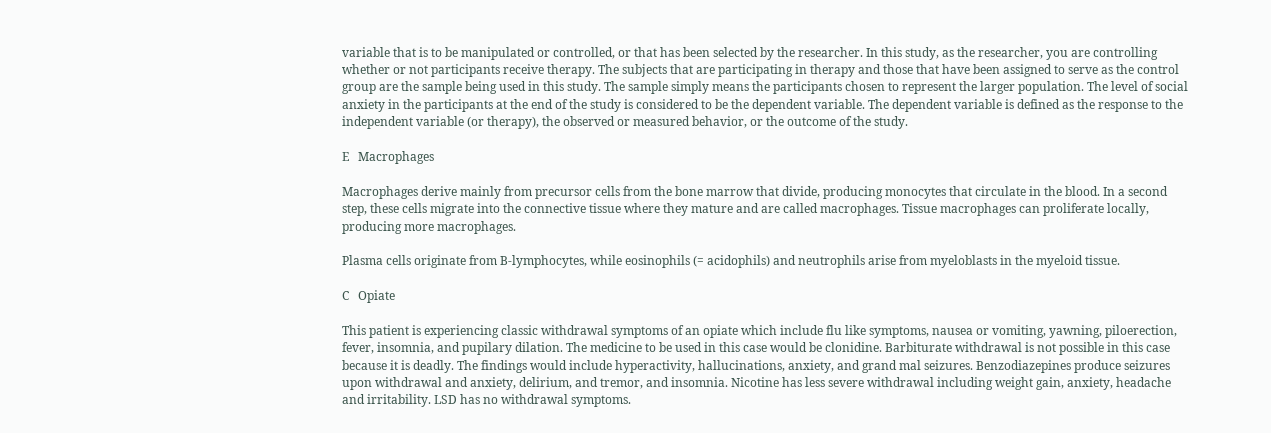variable that is to be manipulated or controlled, or that has been selected by the researcher. In this study, as the researcher, you are controlling whether or not participants receive therapy. The subjects that are participating in therapy and those that have been assigned to serve as the control group are the sample being used in this study. The sample simply means the participants chosen to represent the larger population. The level of social anxiety in the participants at the end of the study is considered to be the dependent variable. The dependent variable is defined as the response to the independent variable (or therapy), the observed or measured behavior, or the outcome of the study.

E   Macrophages

Macrophages derive mainly from precursor cells from the bone marrow that divide, producing monocytes that circulate in the blood. In a second step, these cells migrate into the connective tissue where they mature and are called macrophages. Tissue macrophages can proliferate locally, producing more macrophages.

Plasma cells originate from B-lymphocytes, while eosinophils (= acidophils) and neutrophils arise from myeloblasts in the myeloid tissue.

C   Opiate

This patient is experiencing classic withdrawal symptoms of an opiate which include flu like symptoms, nausea or vomiting, yawning, piloerection, fever, insomnia, and pupilary dilation. The medicine to be used in this case would be clonidine. Barbiturate withdrawal is not possible in this case because it is deadly. The findings would include hyperactivity, hallucinations, anxiety, and grand mal seizures. Benzodiazepines produce seizures upon withdrawal and anxiety, delirium, and tremor, and insomnia. Nicotine has less severe withdrawal including weight gain, anxiety, headache and irritability. LSD has no withdrawal symptoms.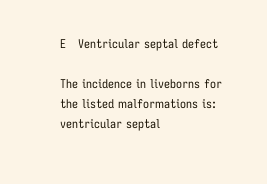E   Ventricular septal defect

The incidence in liveborns for the listed malformations is: ventricular septal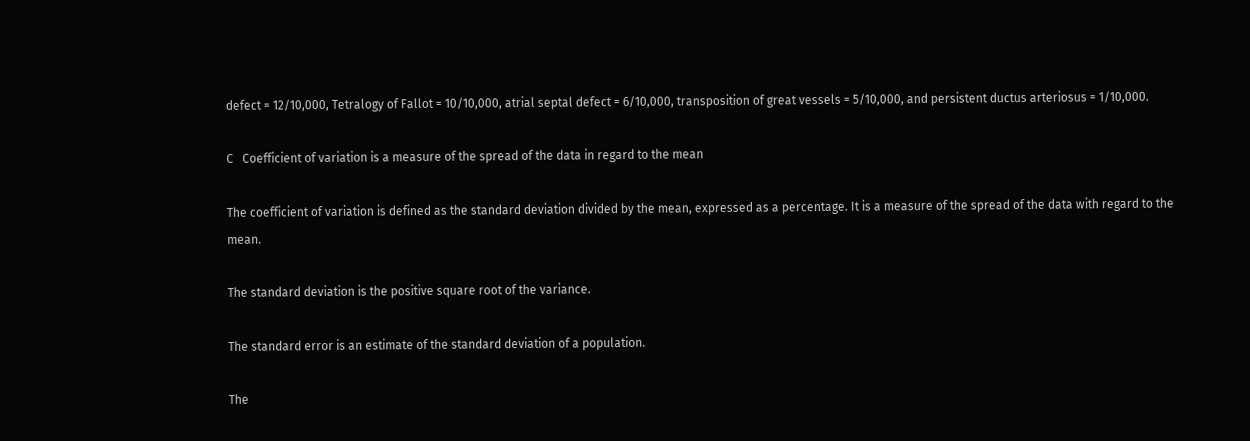defect = 12/10,000, Tetralogy of Fallot = 10/10,000, atrial septal defect = 6/10,000, transposition of great vessels = 5/10,000, and persistent ductus arteriosus = 1/10,000.

C   Coefficient of variation is a measure of the spread of the data in regard to the mean

The coefficient of variation is defined as the standard deviation divided by the mean, expressed as a percentage. It is a measure of the spread of the data with regard to the mean.

The standard deviation is the positive square root of the variance.

The standard error is an estimate of the standard deviation of a population.

The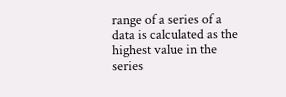range of a series of a data is calculated as the highest value in the series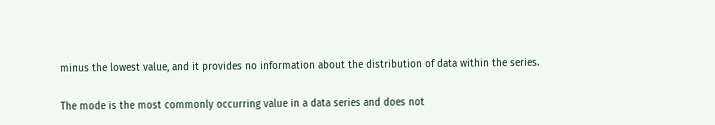minus the lowest value, and it provides no information about the distribution of data within the series.

The mode is the most commonly occurring value in a data series and does not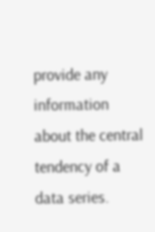provide any information about the central tendency of a data series.